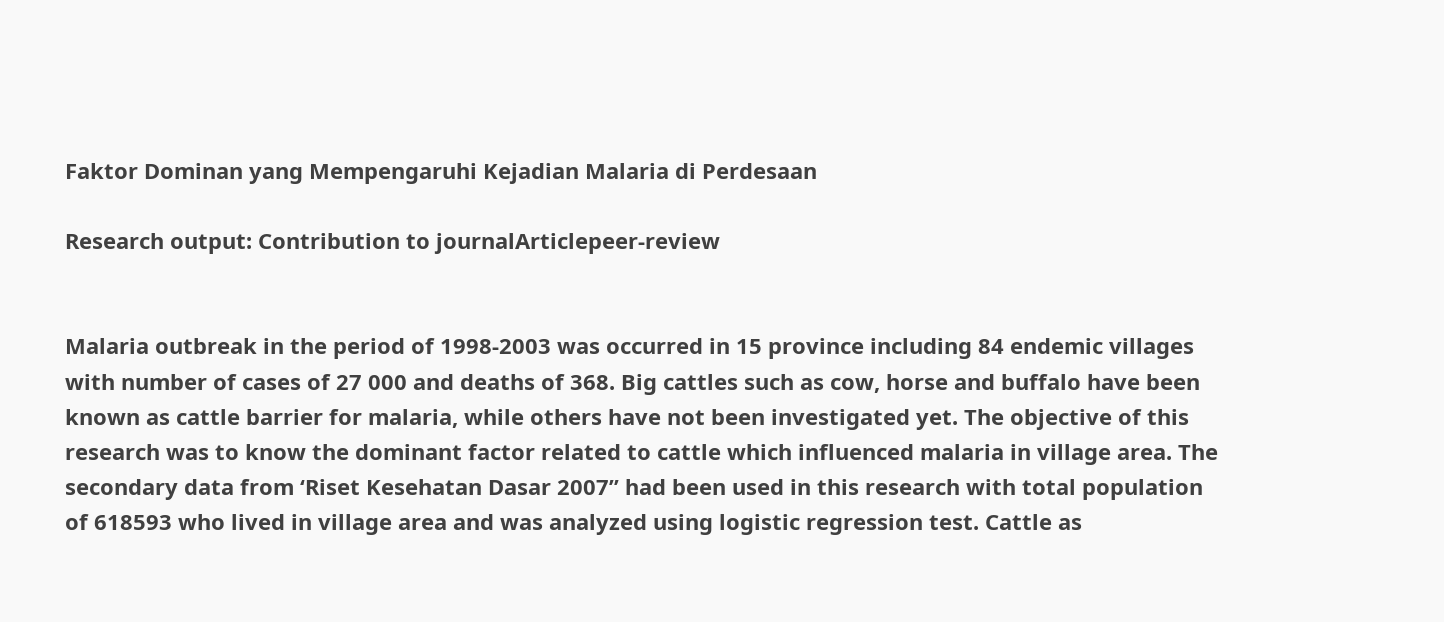Faktor Dominan yang Mempengaruhi Kejadian Malaria di Perdesaan

Research output: Contribution to journalArticlepeer-review


Malaria outbreak in the period of 1998-2003 was occurred in 15 province including 84 endemic villages with number of cases of 27 000 and deaths of 368. Big cattles such as cow, horse and buffalo have been known as cattle barrier for malaria, while others have not been investigated yet. The objective of this research was to know the dominant factor related to cattle which influenced malaria in village area. The secondary data from ‘Riset Kesehatan Dasar 2007” had been used in this research with total population of 618593 who lived in village area and was analyzed using logistic regression test. Cattle as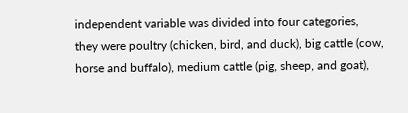independent variable was divided into four categories, they were poultry (chicken, bird, and duck), big cattle (cow, horse and buffalo), medium cattle (pig, sheep, and goat),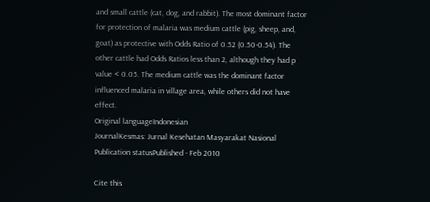and small cattle (cat, dog, and rabbit). The most dominant factor for protection of malaria was medium cattle (pig, sheep, and, goat) as protective with Odds Ratio of 0.52 (0.50-0.54). The other cattle had Odds Ratios less than 2, although they had p value < 0.05. The medium cattle was the dominant factor influenced malaria in village area, while others did not have effect.
Original languageIndonesian
JournalKesmas: Jurnal Kesehatan Masyarakat Nasional
Publication statusPublished - Feb 2010

Cite this